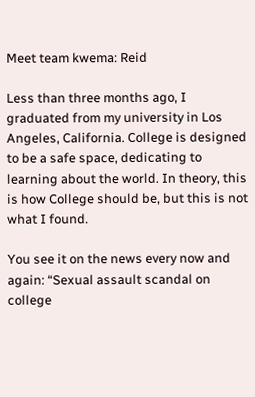Meet team kwema: Reid

Less than three months ago, I graduated from my university in Los Angeles, California. College is designed to be a safe space, dedicating to learning about the world. In theory, this is how College should be, but this is not what I found.

You see it on the news every now and again: “Sexual assault scandal on college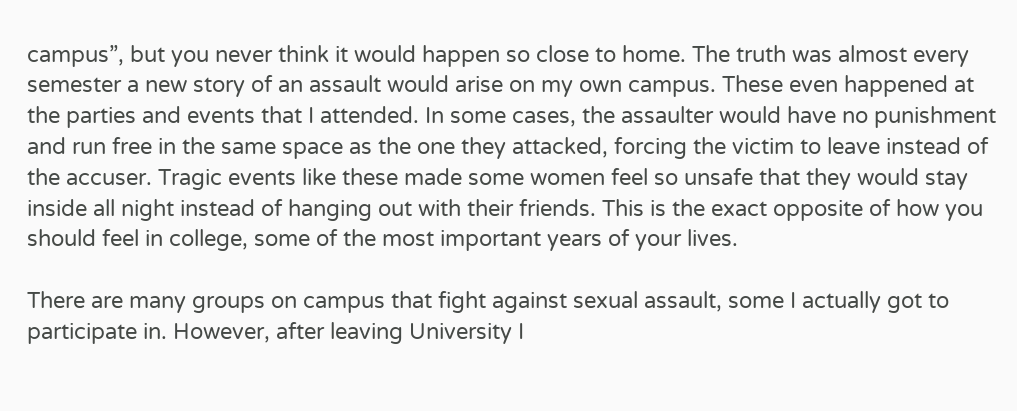campus”, but you never think it would happen so close to home. The truth was almost every semester a new story of an assault would arise on my own campus. These even happened at the parties and events that I attended. In some cases, the assaulter would have no punishment and run free in the same space as the one they attacked, forcing the victim to leave instead of the accuser. Tragic events like these made some women feel so unsafe that they would stay inside all night instead of hanging out with their friends. This is the exact opposite of how you should feel in college, some of the most important years of your lives.

There are many groups on campus that fight against sexual assault, some I actually got to participate in. However, after leaving University I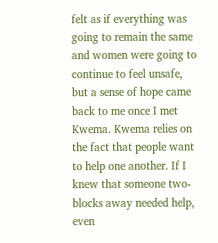felt as if everything was going to remain the same and women were going to continue to feel unsafe, but a sense of hope came back to me once I met Kwema. Kwema relies on the fact that people want to help one another. If I knew that someone two-blocks away needed help, even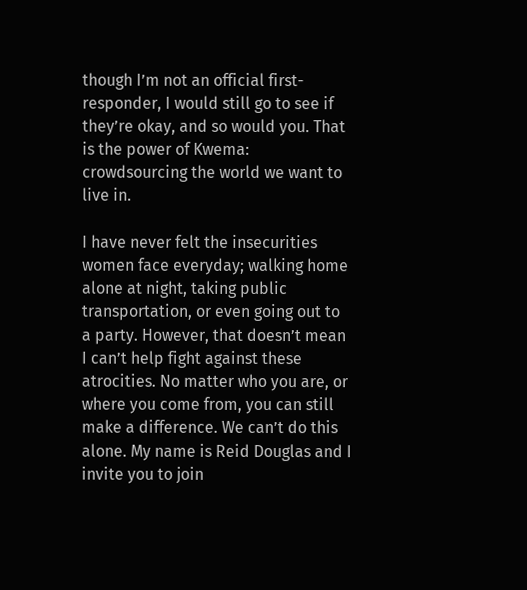though I’m not an official first-responder, I would still go to see if they’re okay, and so would you. That is the power of Kwema: crowdsourcing the world we want to live in.

I have never felt the insecurities women face everyday; walking home alone at night, taking public transportation, or even going out to a party. However, that doesn’t mean I can’t help fight against these atrocities. No matter who you are, or where you come from, you can still make a difference. We can’t do this alone. My name is Reid Douglas and I invite you to join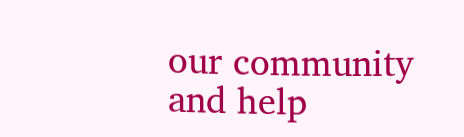our community and help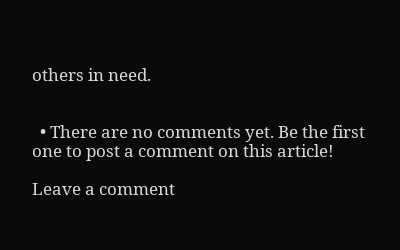others in need.


  • There are no comments yet. Be the first one to post a comment on this article!

Leave a comment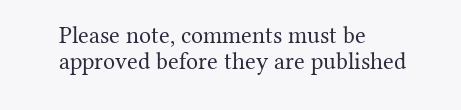Please note, comments must be approved before they are published